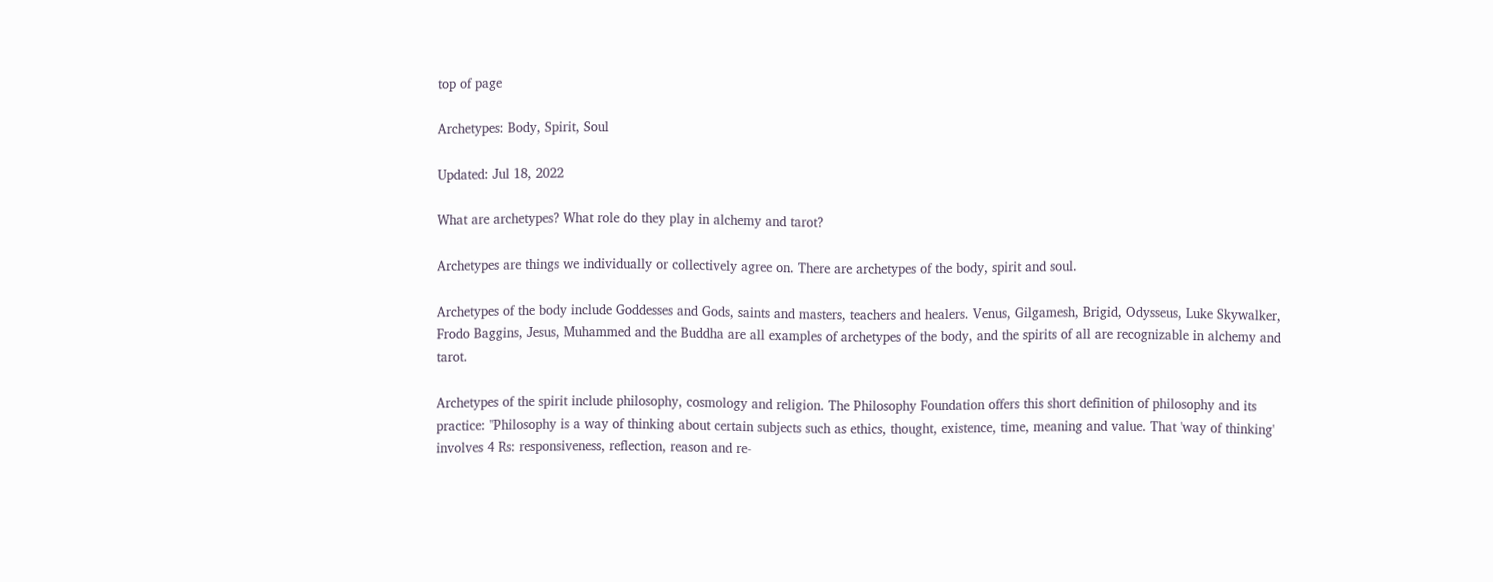top of page

Archetypes: Body, Spirit, Soul

Updated: Jul 18, 2022

What are archetypes? What role do they play in alchemy and tarot?

Archetypes are things we individually or collectively agree on. There are archetypes of the body, spirit and soul.

Archetypes of the body include Goddesses and Gods, saints and masters, teachers and healers. Venus, Gilgamesh, Brigid, Odysseus, Luke Skywalker, Frodo Baggins, Jesus, Muhammed and the Buddha are all examples of archetypes of the body, and the spirits of all are recognizable in alchemy and tarot.

Archetypes of the spirit include philosophy, cosmology and religion. The Philosophy Foundation offers this short definition of philosophy and its practice: "Philosophy is a way of thinking about certain subjects such as ethics, thought, existence, time, meaning and value. That 'way of thinking' involves 4 Rs: responsiveness, reflection, reason and re-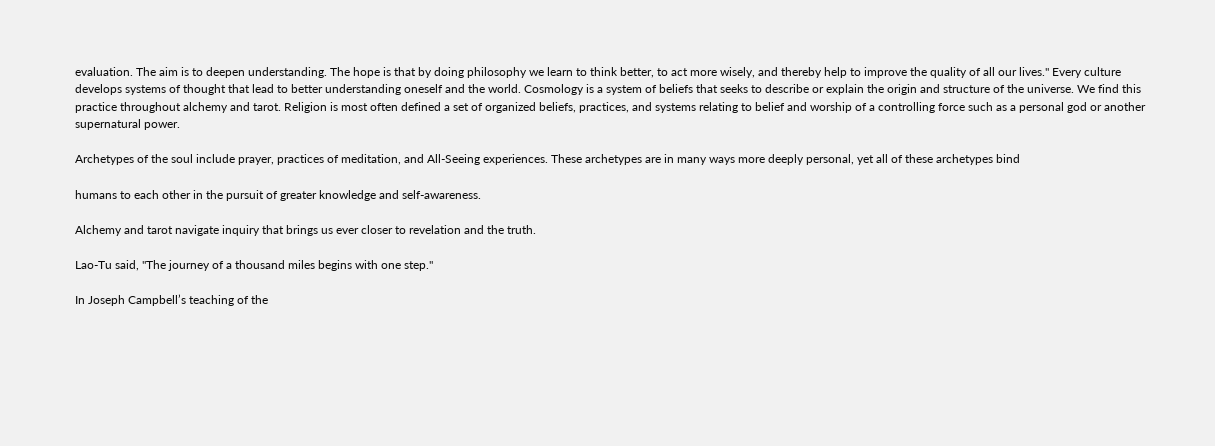evaluation. The aim is to deepen understanding. The hope is that by doing philosophy we learn to think better, to act more wisely, and thereby help to improve the quality of all our lives." Every culture develops systems of thought that lead to better understanding oneself and the world. Cosmology is a system of beliefs that seeks to describe or explain the origin and structure of the universe. We find this practice throughout alchemy and tarot. Religion is most often defined a set of organized beliefs, practices, and systems relating to belief and worship of a controlling force such as a personal god or another supernatural power.

Archetypes of the soul include prayer, practices of meditation, and All-Seeing experiences. These archetypes are in many ways more deeply personal, yet all of these archetypes bind

humans to each other in the pursuit of greater knowledge and self-awareness.

Alchemy and tarot navigate inquiry that brings us ever closer to revelation and the truth.

Lao-Tu said, ''The journey of a thousand miles begins with one step.''

In Joseph Campbell’s teaching of the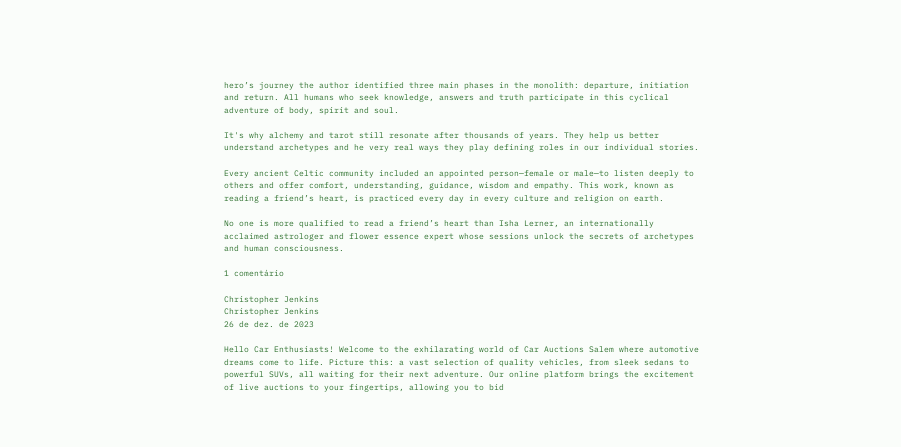hero’s journey the author identified three main phases in the monolith: departure, initiation and return. All humans who seek knowledge, answers and truth participate in this cyclical adventure of body, spirit and soul.

It's why alchemy and tarot still resonate after thousands of years. They help us better understand archetypes and he very real ways they play defining roles in our individual stories.

Every ancient Celtic community included an appointed person—female or male—to listen deeply to others and offer comfort, understanding, guidance, wisdom and empathy. This work, known as reading a friend’s heart, is practiced every day in every culture and religion on earth.

No one is more qualified to read a friend’s heart than Isha Lerner, an internationally acclaimed astrologer and flower essence expert whose sessions unlock the secrets of archetypes and human consciousness.

1 comentário

Christopher Jenkins
Christopher Jenkins
26 de dez. de 2023

Hello Car Enthusiasts! Welcome to the exhilarating world of Car Auctions Salem where automotive dreams come to life. Picture this: a vast selection of quality vehicles, from sleek sedans to powerful SUVs, all waiting for their next adventure. Our online platform brings the excitement of live auctions to your fingertips, allowing you to bid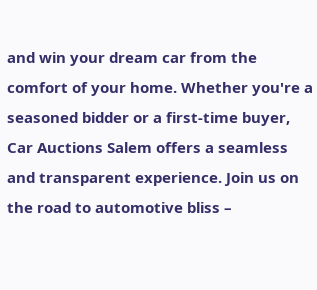and win your dream car from the comfort of your home. Whether you're a seasoned bidder or a first-time buyer, Car Auctions Salem offers a seamless and transparent experience. Join us on the road to automotive bliss –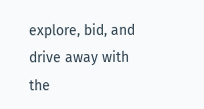explore, bid, and drive away with the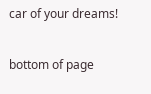car of your dreams!

bottom of page